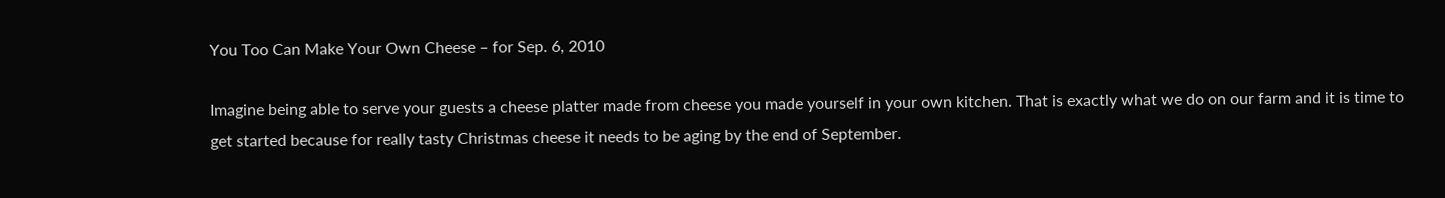You Too Can Make Your Own Cheese – for Sep. 6, 2010

Imagine being able to serve your guests a cheese platter made from cheese you made yourself in your own kitchen. That is exactly what we do on our farm and it is time to get started because for really tasty Christmas cheese it needs to be aging by the end of September.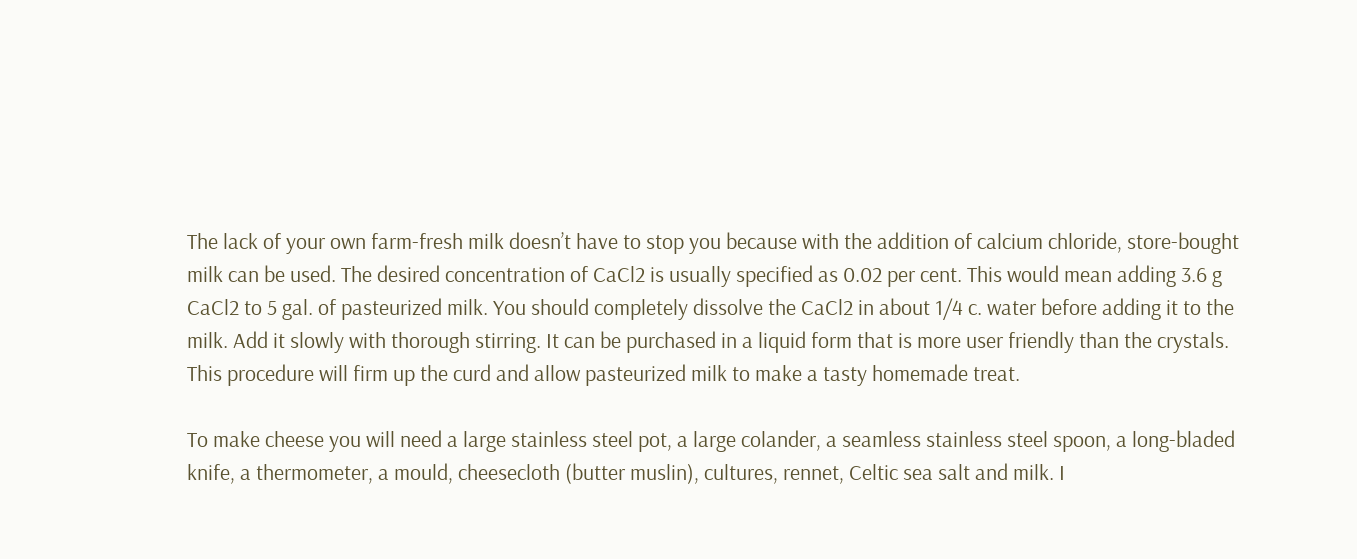The lack of your own farm-fresh milk doesn’t have to stop you because with the addition of calcium chloride, store-bought milk can be used. The desired concentration of CaCl2 is usually specified as 0.02 per cent. This would mean adding 3.6 g CaCl2 to 5 gal. of pasteurized milk. You should completely dissolve the CaCl2 in about 1/4 c. water before adding it to the milk. Add it slowly with thorough stirring. It can be purchased in a liquid form that is more user friendly than the crystals. This procedure will firm up the curd and allow pasteurized milk to make a tasty homemade treat.

To make cheese you will need a large stainless steel pot, a large colander, a seamless stainless steel spoon, a long-bladed knife, a thermometer, a mould, cheesecloth (butter muslin), cultures, rennet, Celtic sea salt and milk. I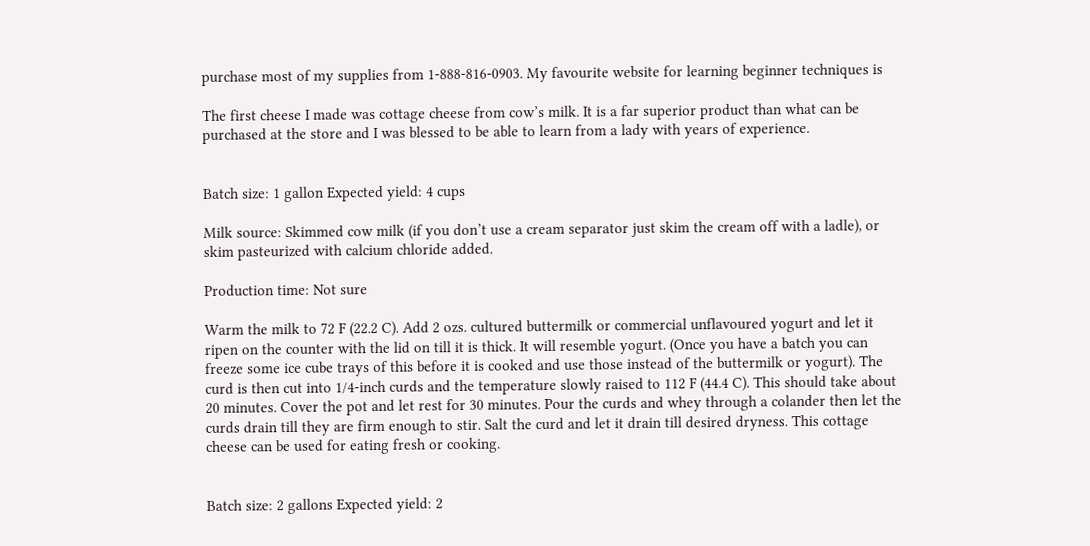purchase most of my supplies from 1-888-816-0903. My favourite website for learning beginner techniques is

The first cheese I made was cottage cheese from cow’s milk. It is a far superior product than what can be purchased at the store and I was blessed to be able to learn from a lady with years of experience.


Batch size: 1 gallon Expected yield: 4 cups

Milk source: Skimmed cow milk (if you don’t use a cream separator just skim the cream off with a ladle), or skim pasteurized with calcium chloride added.

Production time: Not sure

Warm the milk to 72 F (22.2 C). Add 2 ozs. cultured buttermilk or commercial unflavoured yogurt and let it ripen on the counter with the lid on till it is thick. It will resemble yogurt. (Once you have a batch you can freeze some ice cube trays of this before it is cooked and use those instead of the buttermilk or yogurt). The curd is then cut into 1/4-inch curds and the temperature slowly raised to 112 F (44.4 C). This should take about 20 minutes. Cover the pot and let rest for 30 minutes. Pour the curds and whey through a colander then let the curds drain till they are firm enough to stir. Salt the curd and let it drain till desired dryness. This cottage cheese can be used for eating fresh or cooking.


Batch size: 2 gallons Expected yield: 2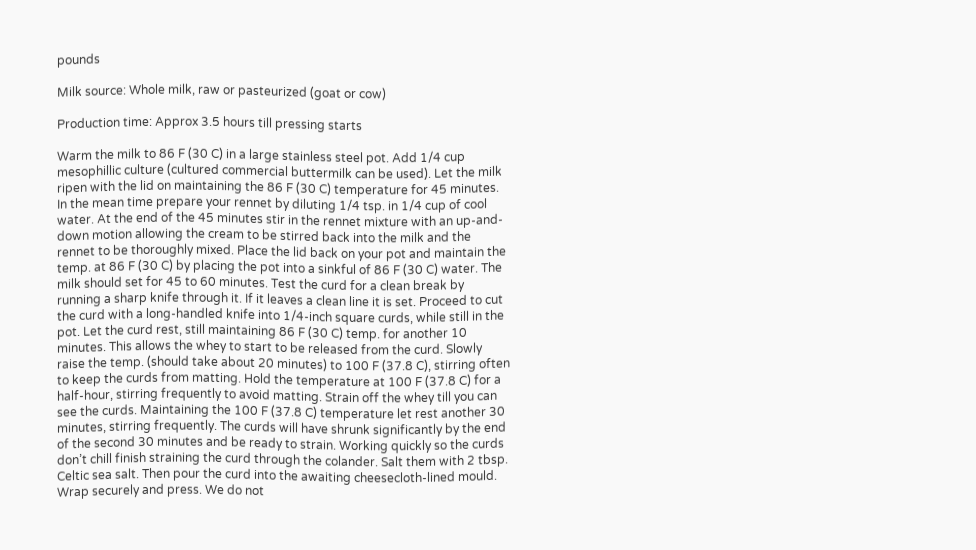pounds

Milk source: Whole milk, raw or pasteurized (goat or cow)

Production time: Approx 3.5 hours till pressing starts

Warm the milk to 86 F (30 C) in a large stainless steel pot. Add 1/4 cup mesophillic culture (cultured commercial buttermilk can be used). Let the milk ripen with the lid on maintaining the 86 F (30 C) temperature for 45 minutes. In the mean time prepare your rennet by diluting 1/4 tsp. in 1/4 cup of cool water. At the end of the 45 minutes stir in the rennet mixture with an up-and-down motion allowing the cream to be stirred back into the milk and the rennet to be thoroughly mixed. Place the lid back on your pot and maintain the temp. at 86 F (30 C) by placing the pot into a sinkful of 86 F (30 C) water. The milk should set for 45 to 60 minutes. Test the curd for a clean break by running a sharp knife through it. If it leaves a clean line it is set. Proceed to cut the curd with a long-handled knife into 1/4-inch square curds, while still in the pot. Let the curd rest, still maintaining 86 F (30 C) temp. for another 10 minutes. This allows the whey to start to be released from the curd. Slowly raise the temp. (should take about 20 minutes) to 100 F (37.8 C), stirring often to keep the curds from matting. Hold the temperature at 100 F (37.8 C) for a half-hour, stirring frequently to avoid matting. Strain off the whey till you can see the curds. Maintaining the 100 F (37.8 C) temperature let rest another 30 minutes, stirring frequently. The curds will have shrunk significantly by the end of the second 30 minutes and be ready to strain. Working quickly so the curds don’t chill finish straining the curd through the colander. Salt them with 2 tbsp. Celtic sea salt. Then pour the curd into the awaiting cheesecloth-lined mould. Wrap securely and press. We do not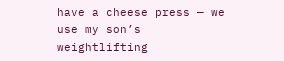have a cheese press — we use my son’s weightlifting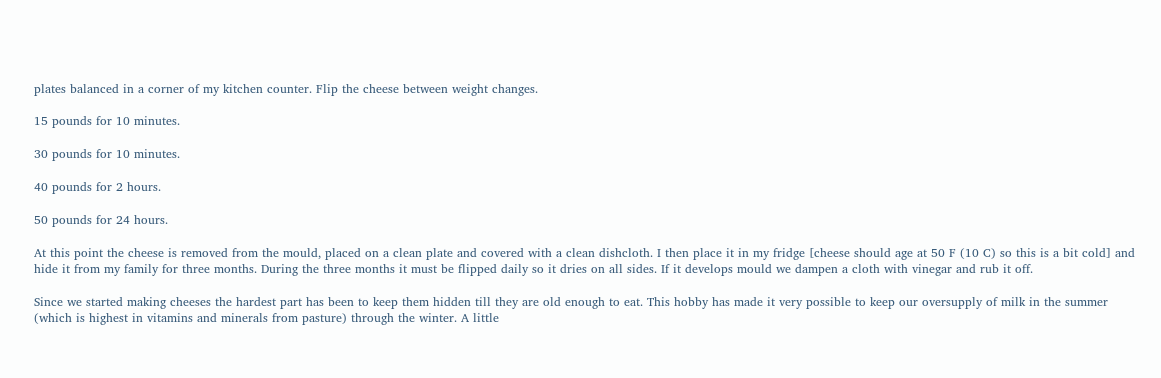plates balanced in a corner of my kitchen counter. Flip the cheese between weight changes.

15 pounds for 10 minutes.

30 pounds for 10 minutes.

40 pounds for 2 hours.

50 pounds for 24 hours.

At this point the cheese is removed from the mould, placed on a clean plate and covered with a clean dishcloth. I then place it in my fridge [cheese should age at 50 F (10 C) so this is a bit cold] and hide it from my family for three months. During the three months it must be flipped daily so it dries on all sides. If it develops mould we dampen a cloth with vinegar and rub it off.

Since we started making cheeses the hardest part has been to keep them hidden till they are old enough to eat. This hobby has made it very possible to keep our oversupply of milk in the summer (which is highest in vitamins and minerals from pasture) through the winter. A little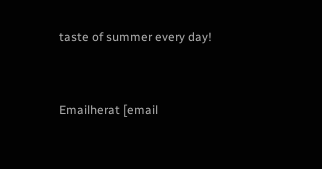taste of summer every day!


Emailherat [email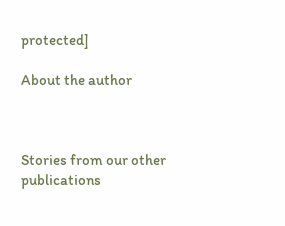protected]

About the author



Stories from our other publications